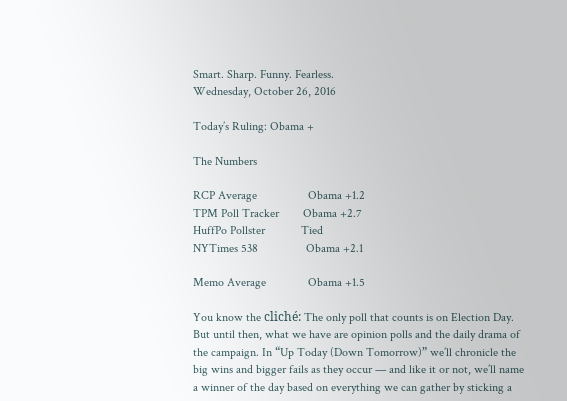Smart. Sharp. Funny. Fearless.
Wednesday, October 26, 2016

Today’s Ruling: Obama +

The Numbers

RCP Average                 Obama +1.2
TPM Poll Tracker        Obama +2.7
HuffPo Pollster            Tied
NYTimes 538                Obama +2.1

Memo Average              Obama +1.5

You know the cliché: The only poll that counts is on Election Day. But until then, what we have are opinion polls and the daily drama of the campaign. In “Up Today (Down Tomorrow)” we’ll chronicle the big wins and bigger fails as they occur — and like it or not, we’ll name a winner of the day based on everything we can gather by sticking a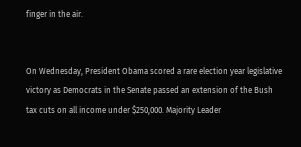finger in the air.


On Wednesday, President Obama scored a rare election year legislative victory as Democrats in the Senate passed an extension of the Bush tax cuts on all income under $250,000. Majority Leader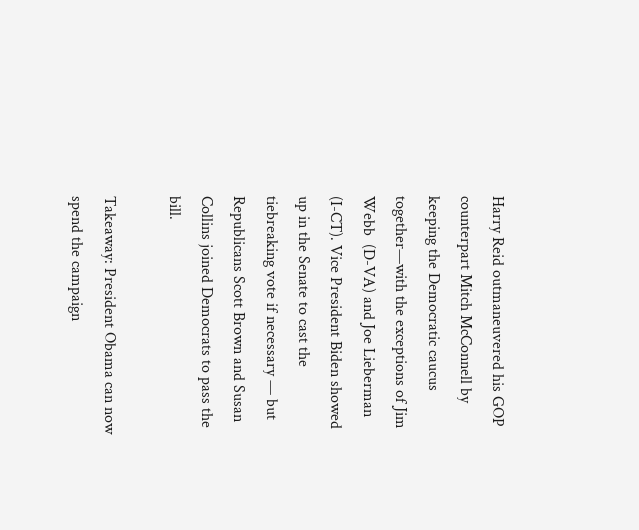Harry Reid outmaneuvered his GOP counterpart Mitch McConnell by keeping the Democratic caucus together—with the exceptions of Jim Webb  (D-VA) and Joe Lieberman (I-CT). Vice President Biden showed up in the Senate to cast the tiebreaking vote if necessary — but Republicans Scott Brown and Susan Collins joined Democrats to pass the bill.

Takeaway: President Obama can now spend the campaign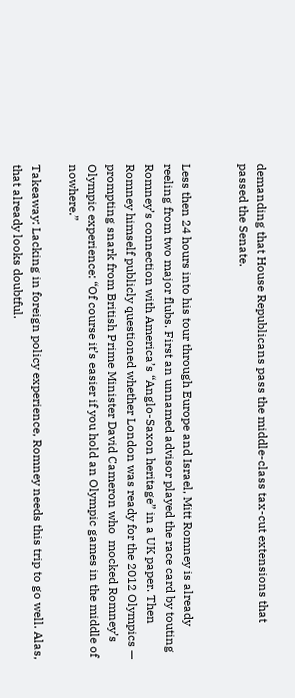demanding that House Republicans pass the middle-class tax-cut extensions that passed the Senate.


Less then 24 hours into his tour through Europe and Israel, Mitt Romney is already reeling from two major flubs. First an unnamed advisor played the race card by touting Romney’s connection with America’s “Anglo-Saxon heritage” in a UK paper. Then Romney himself publicly questioned whether London was ready for the 2012 Olympics — prompting snark from British Prime Minister David Cameron who  mocked Romney’s Olympic experience: “Of course it’s easier if you hold an Olympic games in the middle of nowhere.”

Takeaway: Lacking in foreign policy experience, Romney needs this trip to go well. Alas, that already looks doubtful.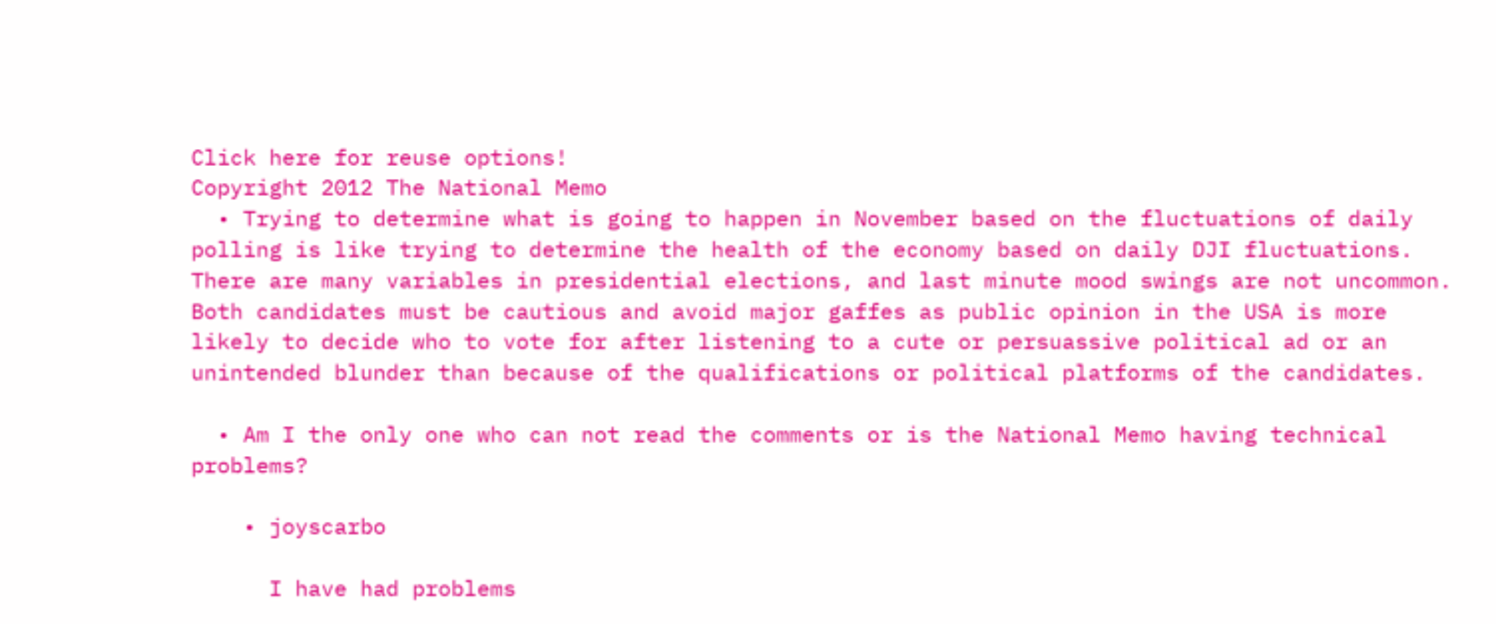Click here for reuse options!
Copyright 2012 The National Memo
  • Trying to determine what is going to happen in November based on the fluctuations of daily polling is like trying to determine the health of the economy based on daily DJI fluctuations. There are many variables in presidential elections, and last minute mood swings are not uncommon. Both candidates must be cautious and avoid major gaffes as public opinion in the USA is more likely to decide who to vote for after listening to a cute or persuassive political ad or an unintended blunder than because of the qualifications or political platforms of the candidates.

  • Am I the only one who can not read the comments or is the National Memo having technical problems?

    • joyscarbo

      I have had problems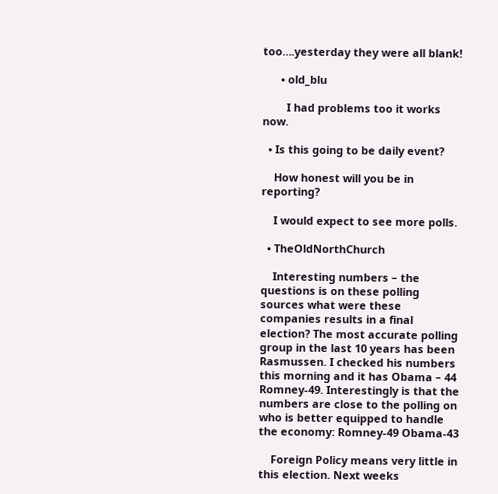too….yesterday they were all blank!

      • old_blu

        I had problems too it works now.

  • Is this going to be daily event?

    How honest will you be in reporting?

    I would expect to see more polls.

  • TheOldNorthChurch

    Interesting numbers – the questions is on these polling sources what were these companies results in a final election? The most accurate polling group in the last 10 years has been Rasmussen. I checked his numbers this morning and it has Obama – 44 Romney-49. Interestingly is that the numbers are close to the polling on who is better equipped to handle the economy: Romney-49 Obama-43

    Foreign Policy means very little in this election. Next weeks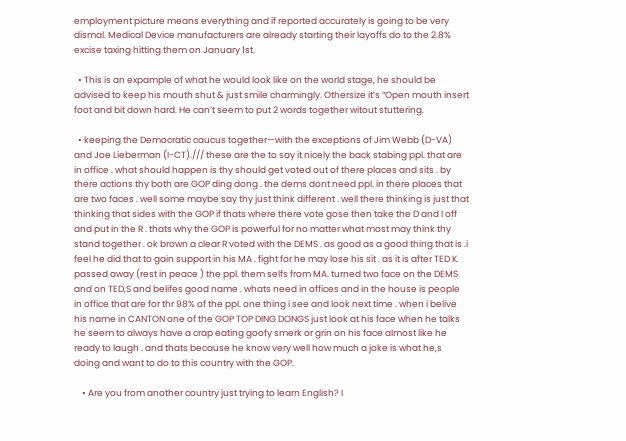employment picture means everything and if reported accurately is going to be very dismal. Medical Device manufacturers are already starting their layoffs do to the 2.8% excise taxing hitting them on January 1st.

  • This is an expample of what he would look like on the world stage, he should be advised to keep his mouth shut & just smile charmingly. Othersize it’s “Open mouth insert foot and bit down hard. He can’t seem to put 2 words together witout stuttering.

  • keeping the Democratic caucus together—with the exceptions of Jim Webb (D-VA) and Joe Lieberman (I-CT)./// these are the to say it nicely the back stabing ppl. that are in office . what should happen is thy should get voted out of there places and sits . by there actions thy both are GOP ding dong . the dems dont need ppl. in there places that are two faces . well some maybe say thy just think different . well there thinking is just that thinking that sides with the GOP if thats where there vote gose then take the D and I off and put in the R . thats why the GOP is powerful for no matter what most may think thy stand together . ok brown a clear R voted with the DEMS . as good as a good thing that is .i feel he did that to gain support in his MA . fight for he may lose his sit . as it is after TED K. passed away (rest in peace ) the ppl. them selfs from MA. turned two face on the DEMS and on TED,S and belifes good name . whats need in offices and in the house is people in office that are for thr 98% of the ppl. one thing i see and look next time . when i belive his name in CANTON one of the GOP TOP DING DONGS just look at his face when he talks he seem to always have a crap eating goofy smerk or grin on his face almost like he ready to laugh . and thats because he know very well how much a joke is what he,s doing and want to do to this country with the GOP.

    • Are you from another country just trying to learn English? I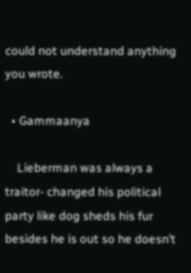could not understand anything you wrote.

  • Gammaanya

    Lieberman was always a traitor- changed his political party like dog sheds his fur besides he is out so he doesn’t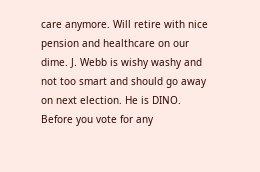care anymore. Will retire with nice pension and healthcare on our dime. J. Webb is wishy washy and not too smart and should go away on next election. He is DINO. Before you vote for any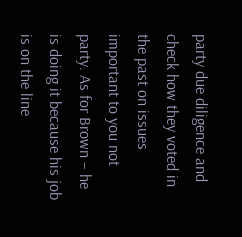party due diligence and check how they voted in the past on issues important to you not party. As for Brown – he is doing it because his job is on the line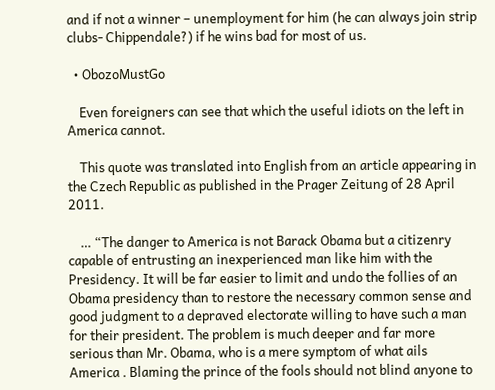and if not a winner – unemployment for him (he can always join strip clubs- Chippendale?) if he wins bad for most of us.

  • ObozoMustGo

    Even foreigners can see that which the useful idiots on the left in America cannot.

    This quote was translated into English from an article appearing in the Czech Republic as published in the Prager Zeitung of 28 April 2011.

    … “The danger to America is not Barack Obama but a citizenry capable of entrusting an inexperienced man like him with the Presidency. It will be far easier to limit and undo the follies of an Obama presidency than to restore the necessary common sense and good judgment to a depraved electorate willing to have such a man for their president. The problem is much deeper and far more serious than Mr. Obama, who is a mere symptom of what ails America . Blaming the prince of the fools should not blind anyone to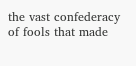the vast confederacy of fools that made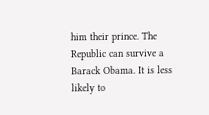him their prince. The Republic can survive a Barack Obama. It is less likely to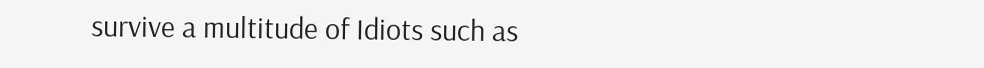survive a multitude of Idiots such as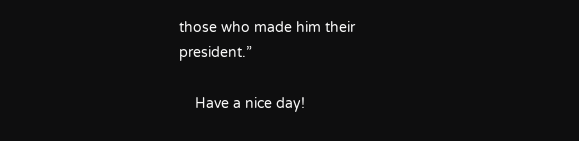those who made him their president.”

    Have a nice day!